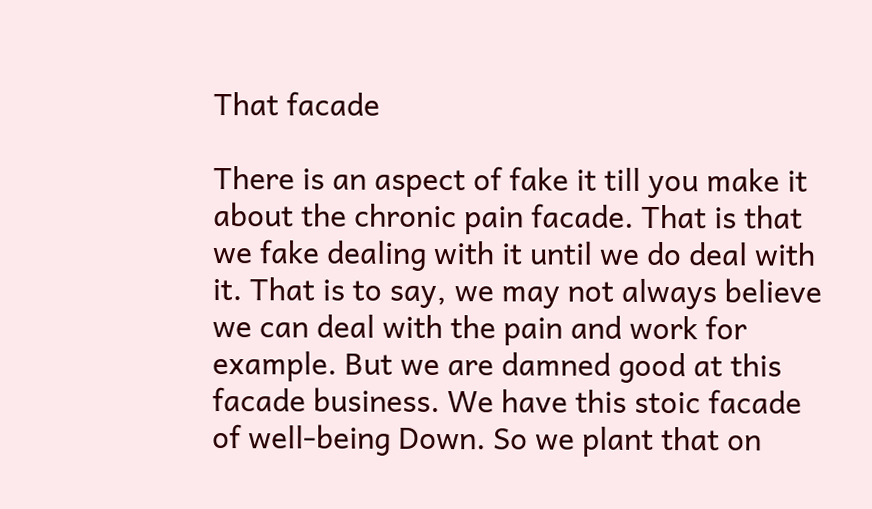That facade

There is an aspect of fake it till you make it about the chronic pain facade. That is that we fake dealing with it until we do deal with it. That is to say, we may not always believe we can deal with the pain and work for example. But we are damned good at this facade business. We have this stoic facade of well-being Down. So we plant that on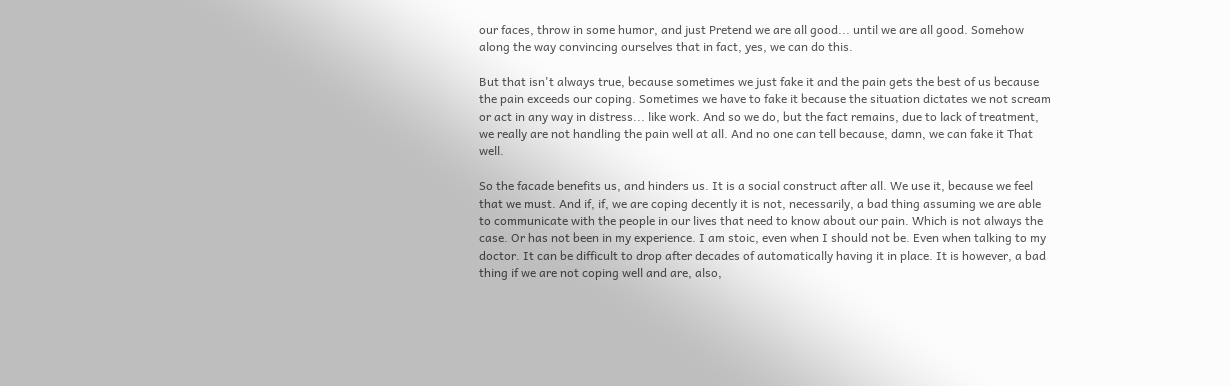our faces, throw in some humor, and just Pretend we are all good... until we are all good. Somehow along the way convincing ourselves that in fact, yes, we can do this.

But that isn't always true, because sometimes we just fake it and the pain gets the best of us because the pain exceeds our coping. Sometimes we have to fake it because the situation dictates we not scream or act in any way in distress... like work. And so we do, but the fact remains, due to lack of treatment, we really are not handling the pain well at all. And no one can tell because, damn, we can fake it That well.

So the facade benefits us, and hinders us. It is a social construct after all. We use it, because we feel that we must. And if, if, we are coping decently it is not, necessarily, a bad thing assuming we are able to communicate with the people in our lives that need to know about our pain. Which is not always the case. Or has not been in my experience. I am stoic, even when I should not be. Even when talking to my doctor. It can be difficult to drop after decades of automatically having it in place. It is however, a bad thing if we are not coping well and are, also,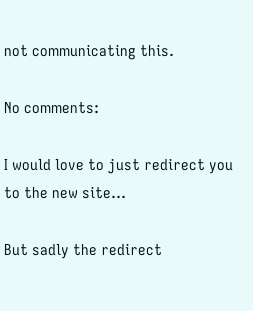not communicating this.

No comments:

I would love to just redirect you to the new site...

But sadly the redirect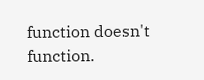function doesn't function.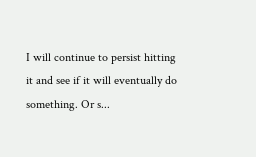I will continue to persist hitting it and see if it will eventually do something. Or s...